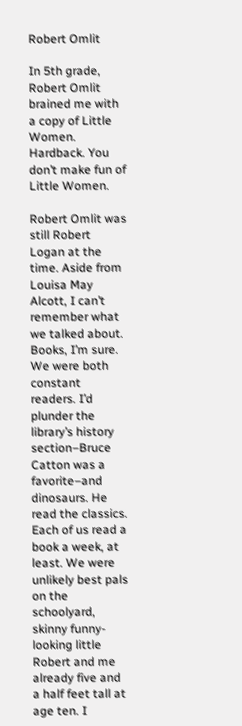Robert Omlit

In 5th grade, Robert Omlit brained me with a copy of Little Women. Hardback. You don’t make fun of Little Women.

Robert Omlit was still Robert Logan at the time. Aside from Louisa May Alcott, I can’t remember what we talked about. Books, I’m sure. We were both constant readers. I’d plunder the library’s history section–Bruce Catton was a favorite–and dinosaurs. He read the classics. Each of us read a book a week, at least. We were unlikely best pals on the schoolyard, skinny funny-looking little Robert and me already five and a half feet tall at age ten. I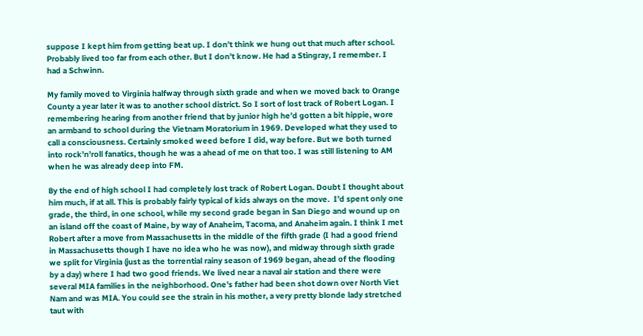suppose I kept him from getting beat up. I don’t think we hung out that much after school. Probably lived too far from each other. But I don’t know. He had a Stingray, I remember. I had a Schwinn.

My family moved to Virginia halfway through sixth grade and when we moved back to Orange County a year later it was to another school district. So I sort of lost track of Robert Logan. I remembering hearing from another friend that by junior high he’d gotten a bit hippie, wore an armband to school during the Vietnam Moratorium in 1969. Developed what they used to call a consciousness. Certainly smoked weed before I did, way before. But we both turned into rock’n’roll fanatics, though he was a ahead of me on that too. I was still listening to AM when he was already deep into FM.

By the end of high school I had completely lost track of Robert Logan. Doubt I thought about him much, if at all. This is probably fairly typical of kids always on the move.  I’d spent only one grade, the third, in one school, while my second grade began in San Diego and wound up on an island off the coast of Maine, by way of Anaheim, Tacoma, and Anaheim again. I think I met Robert after a move from Massachusetts in the middle of the fifth grade (I had a good friend in Massachusetts though I have no idea who he was now), and midway through sixth grade we split for Virginia (just as the torrential rainy season of 1969 began, ahead of the flooding by a day) where I had two good friends. We lived near a naval air station and there were several MIA families in the neighborhood. One’s father had been shot down over North Viet Nam and was MIA. You could see the strain in his mother, a very pretty blonde lady stretched taut with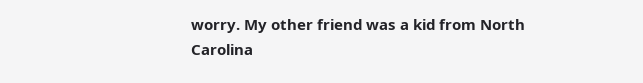worry. My other friend was a kid from North Carolina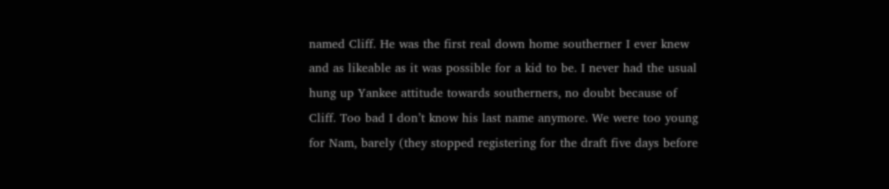named Cliff. He was the first real down home southerner I ever knew and as likeable as it was possible for a kid to be. I never had the usual hung up Yankee attitude towards southerners, no doubt because of Cliff. Too bad I don’t know his last name anymore. We were too young for Nam, barely (they stopped registering for the draft five days before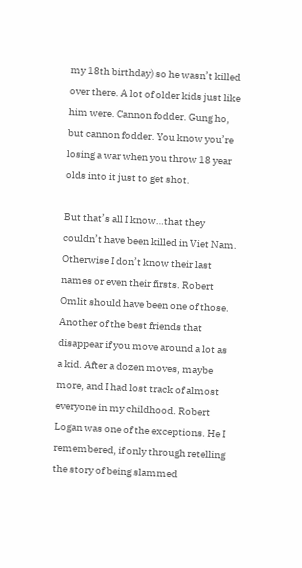my 18th birthday) so he wasn’t killed over there. A lot of older kids just like him were. Cannon fodder. Gung ho, but cannon fodder. You know you’re losing a war when you throw 18 year olds into it just to get shot.

But that’s all I know…that they couldn’t have been killed in Viet Nam. Otherwise I don’t know their last names or even their firsts. Robert Omlit should have been one of those. Another of the best friends that disappear if you move around a lot as a kid. After a dozen moves, maybe more, and I had lost track of almost everyone in my childhood. Robert Logan was one of the exceptions. He I remembered, if only through retelling the story of being slammed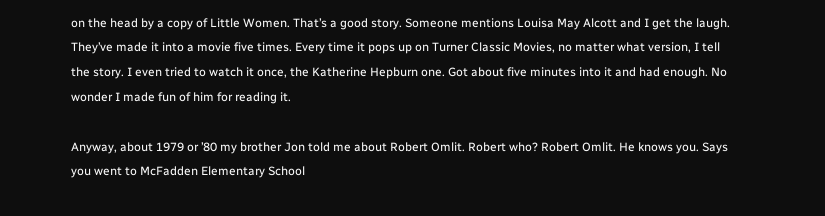on the head by a copy of Little Women. That’s a good story. Someone mentions Louisa May Alcott and I get the laugh. They’ve made it into a movie five times. Every time it pops up on Turner Classic Movies, no matter what version, I tell the story. I even tried to watch it once, the Katherine Hepburn one. Got about five minutes into it and had enough. No wonder I made fun of him for reading it.

Anyway, about 1979 or ’80 my brother Jon told me about Robert Omlit. Robert who? Robert Omlit. He knows you. Says you went to McFadden Elementary School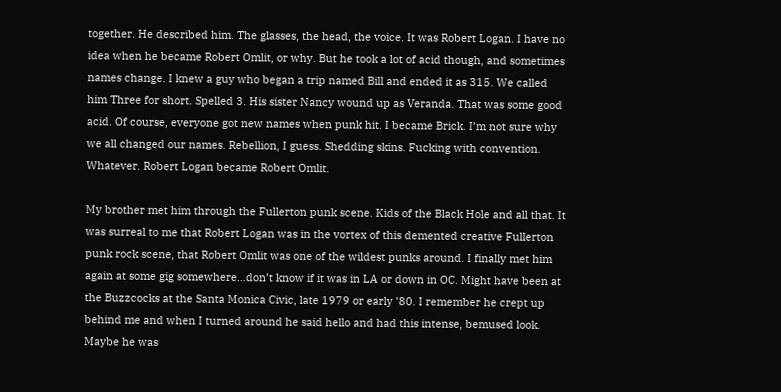together. He described him. The glasses, the head, the voice. It was Robert Logan. I have no idea when he became Robert Omlit, or why. But he took a lot of acid though, and sometimes names change. I knew a guy who began a trip named Bill and ended it as 315. We called him Three for short. Spelled 3. His sister Nancy wound up as Veranda. That was some good acid. Of course, everyone got new names when punk hit. I became Brick. I’m not sure why we all changed our names. Rebellion, I guess. Shedding skins. Fucking with convention. Whatever. Robert Logan became Robert Omlit.

My brother met him through the Fullerton punk scene. Kids of the Black Hole and all that. It was surreal to me that Robert Logan was in the vortex of this demented creative Fullerton punk rock scene, that Robert Omlit was one of the wildest punks around. I finally met him again at some gig somewhere…don’t know if it was in LA or down in OC. Might have been at the Buzzcocks at the Santa Monica Civic, late 1979 or early ’80. I remember he crept up behind me and when I turned around he said hello and had this intense, bemused look. Maybe he was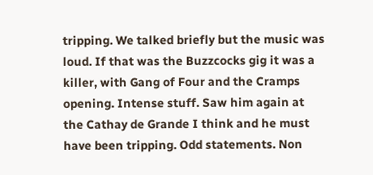tripping. We talked briefly but the music was loud. If that was the Buzzcocks gig it was a killer, with Gang of Four and the Cramps opening. Intense stuff. Saw him again at the Cathay de Grande I think and he must have been tripping. Odd statements. Non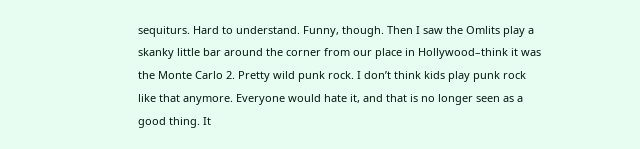sequiturs. Hard to understand. Funny, though. Then I saw the Omlits play a skanky little bar around the corner from our place in Hollywood–think it was the Monte Carlo 2. Pretty wild punk rock. I don’t think kids play punk rock like that anymore. Everyone would hate it, and that is no longer seen as a good thing. It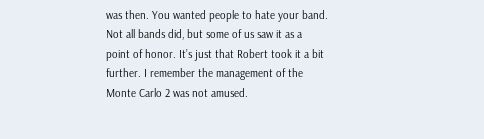was then. You wanted people to hate your band. Not all bands did, but some of us saw it as a point of honor. It’s just that Robert took it a bit further. I remember the management of the Monte Carlo 2 was not amused.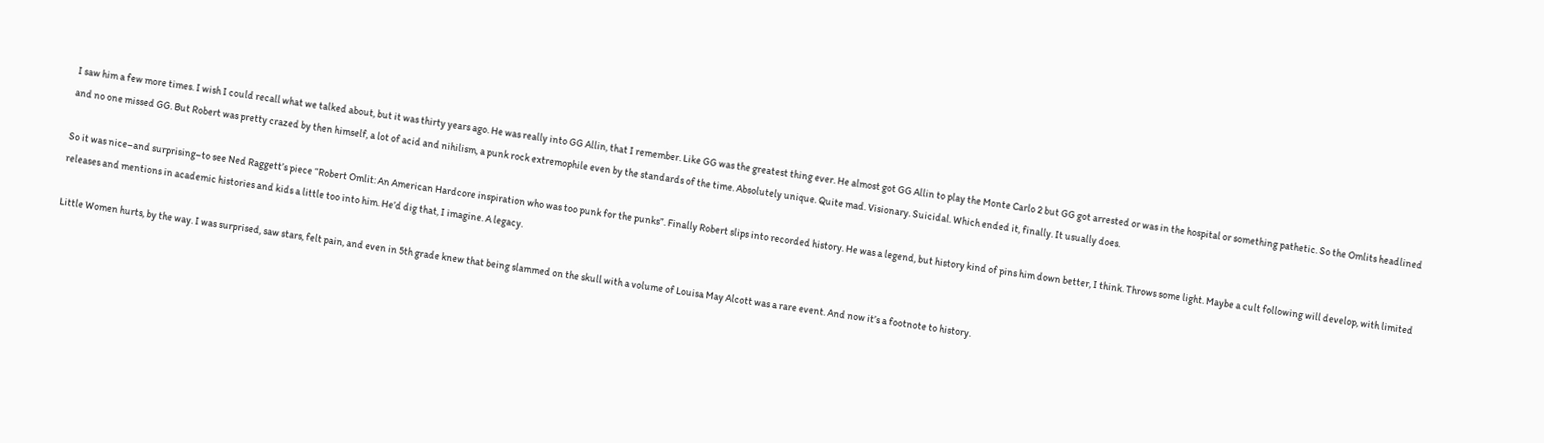I saw him a few more times. I wish I could recall what we talked about, but it was thirty years ago. He was really into GG Allin, that I remember. Like GG was the greatest thing ever. He almost got GG Allin to play the Monte Carlo 2 but GG got arrested or was in the hospital or something pathetic. So the Omlits headlined and no one missed GG. But Robert was pretty crazed by then himself, a lot of acid and nihilism, a punk rock extremophile even by the standards of the time. Absolutely unique. Quite mad. Visionary. Suicidal. Which ended it, finally. It usually does.

So it was nice–and surprising–to see Ned Raggett’s piece “Robert Omlit: An American Hardcore inspiration who was too punk for the punks”. Finally Robert slips into recorded history. He was a legend, but history kind of pins him down better, I think. Throws some light. Maybe a cult following will develop, with limited releases and mentions in academic histories and kids a little too into him. He’d dig that, I imagine. A legacy.

Little Women hurts, by the way. I was surprised, saw stars, felt pain, and even in 5th grade knew that being slammed on the skull with a volume of Louisa May Alcott was a rare event. And now it’s a footnote to history.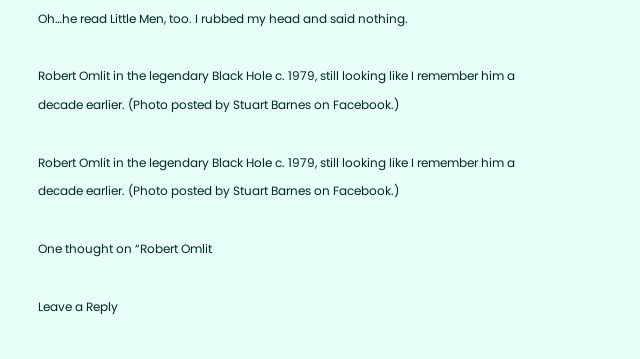Oh…he read Little Men, too. I rubbed my head and said nothing.

Robert Omlit in the legendary Black Hole c. 1979, still looking like I remember him a decade earlier. (Photo posted by Stuart Barnes on Facebook.)

Robert Omlit in the legendary Black Hole c. 1979, still looking like I remember him a decade earlier. (Photo posted by Stuart Barnes on Facebook.)

One thought on “Robert Omlit

Leave a Reply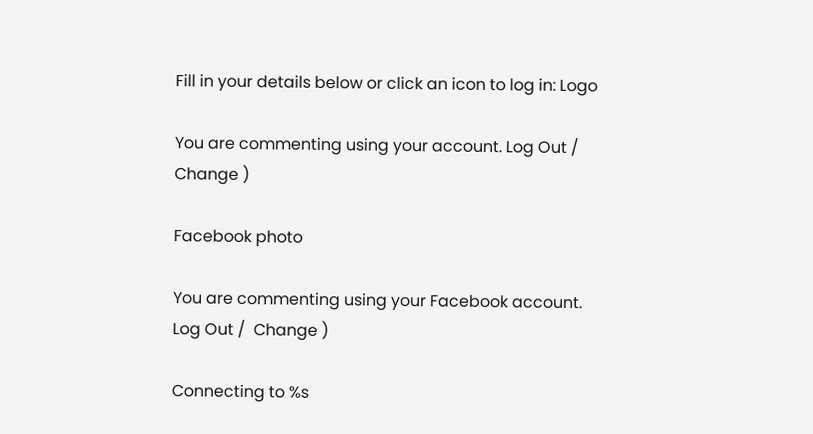Fill in your details below or click an icon to log in: Logo

You are commenting using your account. Log Out /  Change )

Facebook photo

You are commenting using your Facebook account. Log Out /  Change )

Connecting to %s